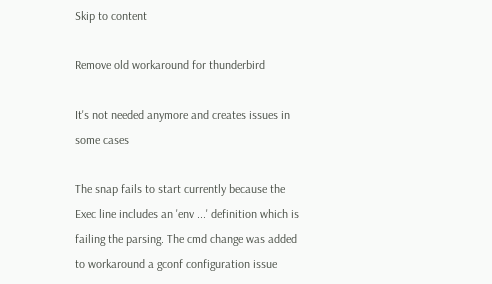Skip to content

Remove old workaround for thunderbird

It's not needed anymore and creates issues in some cases

The snap fails to start currently because the Exec line includes an 'env ...' definition which is failing the parsing. The cmd change was added to workaround a gconf configuration issue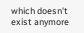which doesn't exist anymore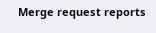Merge request reports